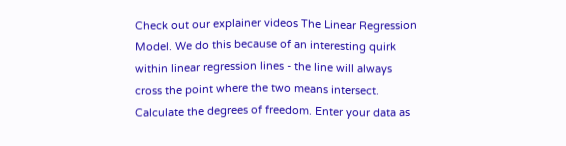Check out our explainer videos The Linear Regression Model. We do this because of an interesting quirk within linear regression lines - the line will always cross the point where the two means intersect. Calculate the degrees of freedom. Enter your data as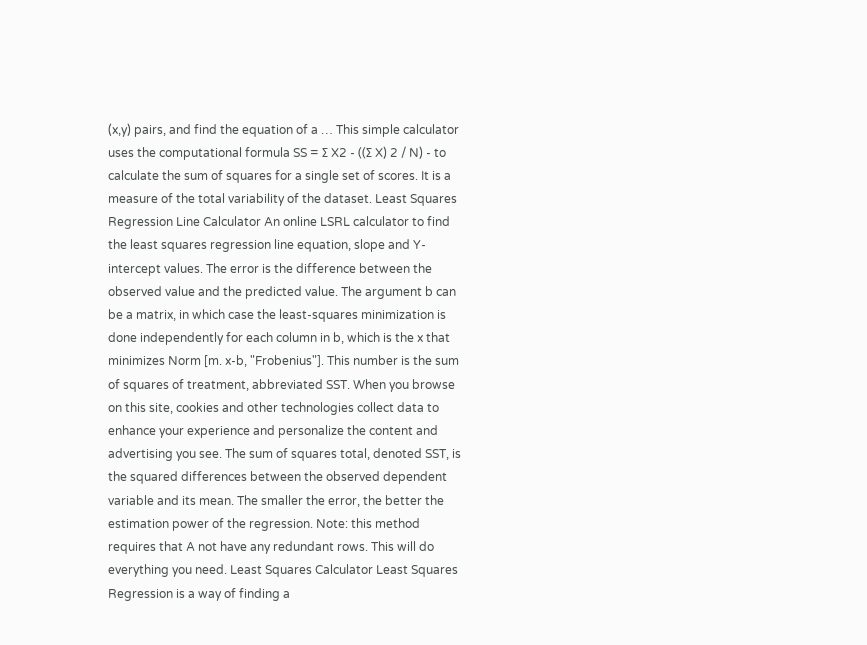(x,y) pairs, and find the equation of a … This simple calculator uses the computational formula SS = Σ X2 - ((Σ X) 2 / N) - to calculate the sum of squares for a single set of scores. It is a measure of the total variability of the dataset. Least Squares Regression Line Calculator An online LSRL calculator to find the least squares regression line equation, slope and Y-intercept values. The error is the difference between the observed value and the predicted value. The argument b can be a matrix, in which case the least-squares minimization is done independently for each column in b, which is the x that minimizes Norm [m. x-b, "Frobenius"]. This number is the sum of squares of treatment, abbreviated SST. When you browse on this site, cookies and other technologies collect data to enhance your experience and personalize the content and advertising you see. The sum of squares total, denoted SST, is the squared differences between the observed dependent variable and its mean. The smaller the error, the better the estimation power of the regression. Note: this method requires that A not have any redundant rows. This will do everything you need. Least Squares Calculator Least Squares Regression is a way of finding a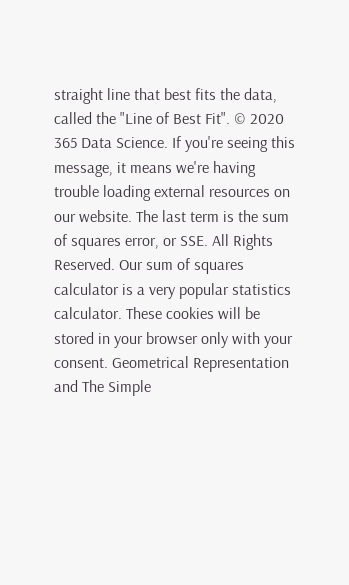straight line that best fits the data, called the "Line of Best Fit". © 2020 365 Data Science. If you're seeing this message, it means we're having trouble loading external resources on our website. The last term is the sum of squares error, or SSE. All Rights Reserved. Our sum of squares calculator is a very popular statistics calculator. These cookies will be stored in your browser only with your consent. Geometrical Representation and The Simple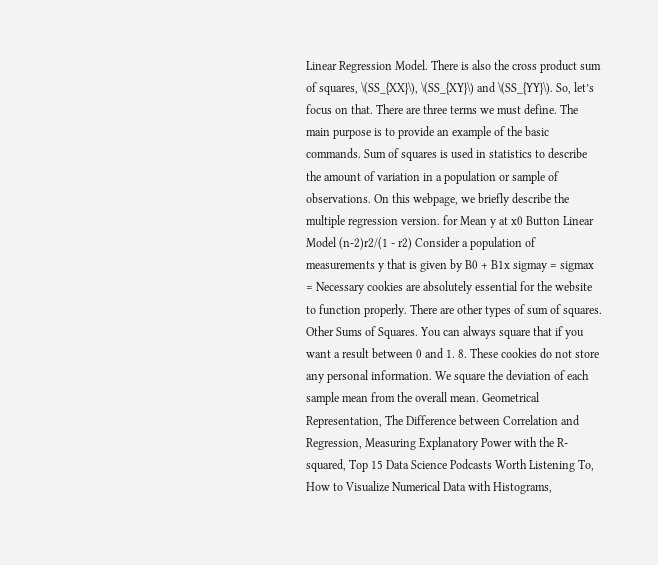Linear Regression Model. There is also the cross product sum of squares, \(SS_{XX}\), \(SS_{XY}\) and \(SS_{YY}\). So, let’s focus on that. There are three terms we must define. The main purpose is to provide an example of the basic commands. Sum of squares is used in statistics to describe the amount of variation in a population or sample of observations. On this webpage, we briefly describe the multiple regression version. for Mean y at x0 Button Linear Model (n-2)r2/(1 - r2) Consider a population of measurements y that is given by B0 + B1x sigmay = sigmax = Necessary cookies are absolutely essential for the website to function properly. There are other types of sum of squares. Other Sums of Squares. You can always square that if you want a result between 0 and 1. 8. These cookies do not store any personal information. We square the deviation of each sample mean from the overall mean. Geometrical Representation, The Difference between Correlation and Regression, Measuring Explanatory Power with the R-squared, Top 15 Data Science Podcasts Worth Listening To, How to Visualize Numerical Data with Histograms,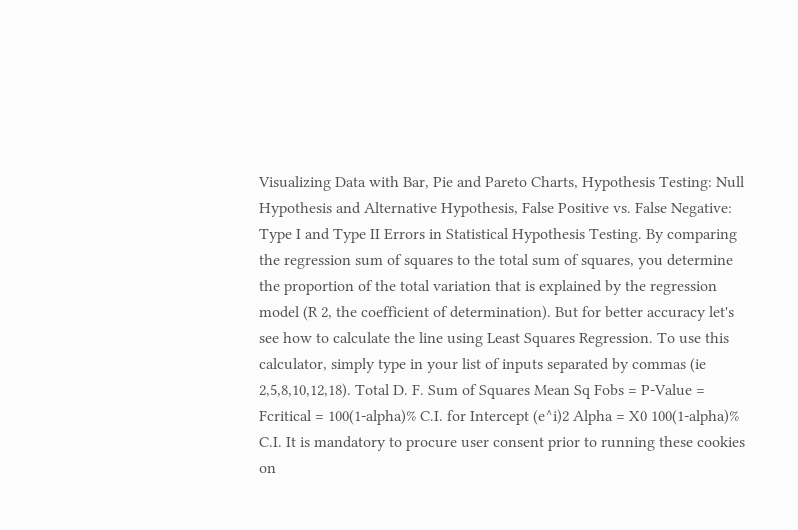Visualizing Data with Bar, Pie and Pareto Charts, Hypothesis Testing: Null Hypothesis and Alternative Hypothesis, False Positive vs. False Negative: Type I and Type II Errors in Statistical Hypothesis Testing. By comparing the regression sum of squares to the total sum of squares, you determine the proportion of the total variation that is explained by the regression model (R 2, the coefficient of determination). But for better accuracy let's see how to calculate the line using Least Squares Regression. To use this calculator, simply type in your list of inputs separated by commas (ie 2,5,8,10,12,18). Total D. F. Sum of Squares Mean Sq Fobs = P-Value = Fcritical = 100(1-alpha)% C.I. for Intercept (e^i)2 Alpha = X0 100(1-alpha)% C.I. It is mandatory to procure user consent prior to running these cookies on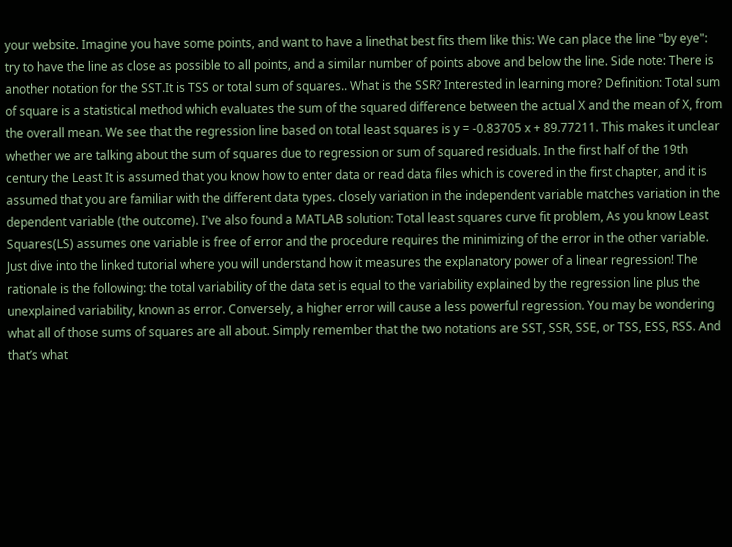your website. Imagine you have some points, and want to have a linethat best fits them like this: We can place the line "by eye": try to have the line as close as possible to all points, and a similar number of points above and below the line. Side note: There is another notation for the SST.It is TSS or total sum of squares.. What is the SSR? Interested in learning more? Definition: Total sum of square is a statistical method which evaluates the sum of the squared difference between the actual X and the mean of X, from the overall mean. We see that the regression line based on total least squares is y = -0.83705 x + 89.77211. This makes it unclear whether we are talking about the sum of squares due to regression or sum of squared residuals. In the first half of the 19th century the Least It is assumed that you know how to enter data or read data files which is covered in the first chapter, and it is assumed that you are familiar with the different data types. closely variation in the independent variable matches variation in the dependent variable (the outcome). I've also found a MATLAB solution: Total least squares curve fit problem, As you know Least Squares(LS) assumes one variable is free of error and the procedure requires the minimizing of the error in the other variable. Just dive into the linked tutorial where you will understand how it measures the explanatory power of a linear regression! The rationale is the following: the total variability of the data set is equal to the variability explained by the regression line plus the unexplained variability, known as error. Conversely, a higher error will cause a less powerful regression. You may be wondering what all of those sums of squares are all about. Simply remember that the two notations are SST, SSR, SSE, or TSS, ESS, RSS. And that’s what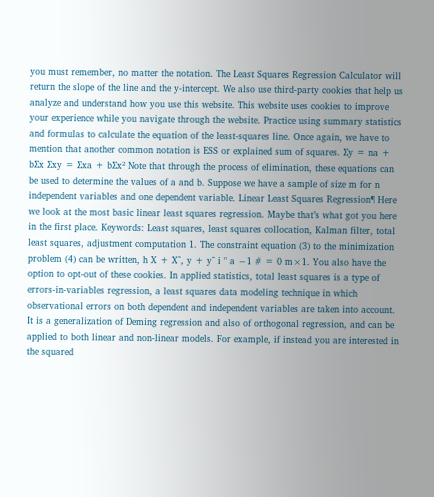you must remember, no matter the notation. The Least Squares Regression Calculator will return the slope of the line and the y-intercept. We also use third-party cookies that help us analyze and understand how you use this website. This website uses cookies to improve your experience while you navigate through the website. Practice using summary statistics and formulas to calculate the equation of the least-squares line. Once again, we have to mention that another common notation is ESS or explained sum of squares. ∑y = na + b∑x ∑xy = ∑xa + b∑x² Note that through the process of elimination, these equations can be used to determine the values of a and b. Suppose we have a sample of size m for n independent variables and one dependent variable. Linear Least Squares Regression¶ Here we look at the most basic linear least squares regression. Maybe that’s what got you here in the first place. Keywords: Least squares, least squares collocation, Kalman filter, total least squares, adjustment computation 1. The constraint equation (3) to the minimization problem (4) can be written, h X + X˜, y + y˜ i " a −1 # = 0 m×1. You also have the option to opt-out of these cookies. In applied statistics, total least squares is a type of errors-in-variables regression, a least squares data modeling technique in which observational errors on both dependent and independent variables are taken into account. It is a generalization of Deming regression and also of orthogonal regression, and can be applied to both linear and non-linear models. For example, if instead you are interested in the squared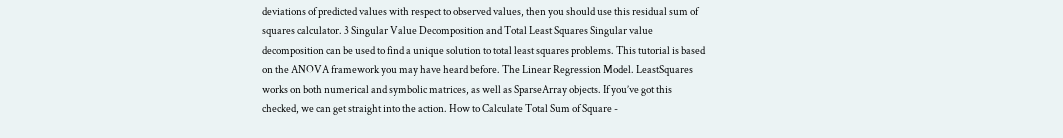deviations of predicted values with respect to observed values, then you should use this residual sum of squares calculator. 3 Singular Value Decomposition and Total Least Squares Singular value decomposition can be used to find a unique solution to total least squares problems. This tutorial is based on the ANOVA framework you may have heard before. The Linear Regression Model. LeastSquares works on both numerical and symbolic matrices, as well as SparseArray objects. If you’ve got this checked, we can get straight into the action. How to Calculate Total Sum of Square -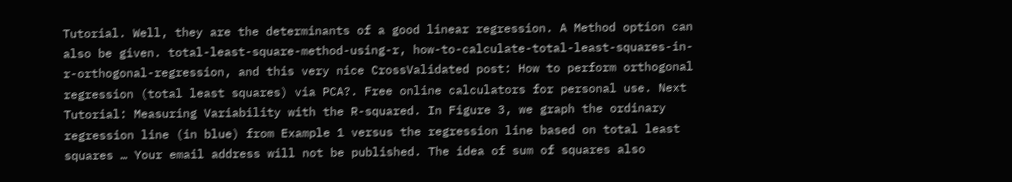Tutorial. Well, they are the determinants of a good linear regression. A Method option can also be given. total-least-square-method-using-r, how-to-calculate-total-least-squares-in-r-orthogonal-regression, and this very nice CrossValidated post: How to perform orthogonal regression (total least squares) via PCA?. Free online calculators for personal use. Next Tutorial: Measuring Variability with the R-squared. In Figure 3, we graph the ordinary regression line (in blue) from Example 1 versus the regression line based on total least squares … Your email address will not be published. The idea of sum of squares also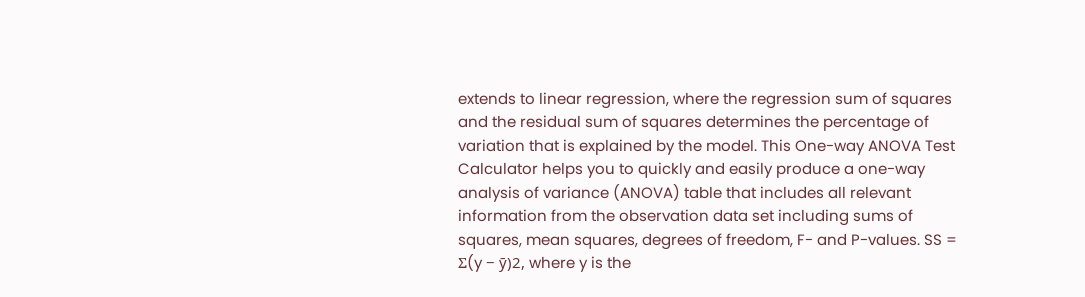extends to linear regression, where the regression sum of squares and the residual sum of squares determines the percentage of variation that is explained by the model. This One-way ANOVA Test Calculator helps you to quickly and easily produce a one-way analysis of variance (ANOVA) table that includes all relevant information from the observation data set including sums of squares, mean squares, degrees of freedom, F- and P-values. SS = Σ(y − ȳ)2, where y is the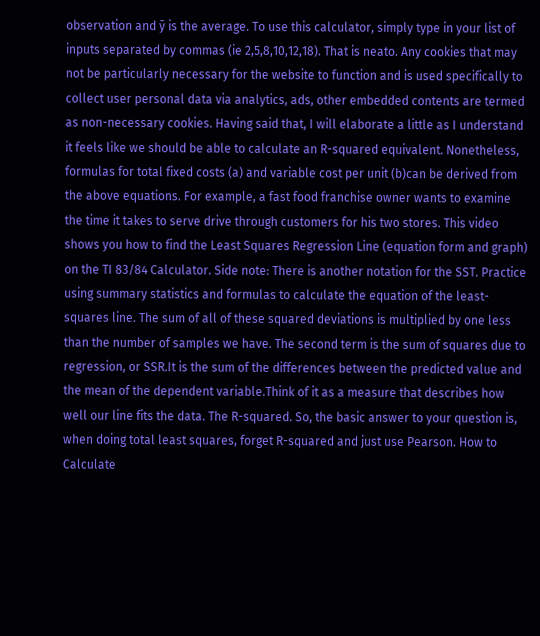observation and ȳ is the average. To use this calculator, simply type in your list of inputs separated by commas (ie 2,5,8,10,12,18). That is neato. Any cookies that may not be particularly necessary for the website to function and is used specifically to collect user personal data via analytics, ads, other embedded contents are termed as non-necessary cookies. Having said that, I will elaborate a little as I understand it feels like we should be able to calculate an R-squared equivalent. Nonetheless, formulas for total fixed costs (a) and variable cost per unit (b)can be derived from the above equations. For example, a fast food franchise owner wants to examine the time it takes to serve drive through customers for his two stores. This video shows you how to find the Least Squares Regression Line (equation form and graph) on the TI 83/84 Calculator. Side note: There is another notation for the SST. Practice using summary statistics and formulas to calculate the equation of the least-squares line. The sum of all of these squared deviations is multiplied by one less than the number of samples we have. The second term is the sum of squares due to regression, or SSR.It is the sum of the differences between the predicted value and the mean of the dependent variable.Think of it as a measure that describes how well our line fits the data. The R-squared. So, the basic answer to your question is, when doing total least squares, forget R-squared and just use Pearson. How to Calculate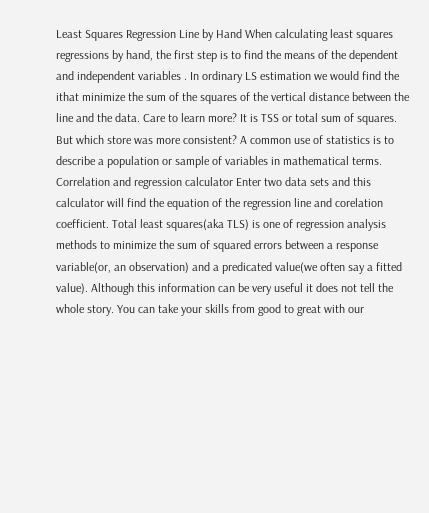Least Squares Regression Line by Hand When calculating least squares regressions by hand, the first step is to find the means of the dependent and independent variables . In ordinary LS estimation we would find the ithat minimize the sum of the squares of the vertical distance between the line and the data. Care to learn more? It is TSS or total sum of squares. But which store was more consistent? A common use of statistics is to describe a population or sample of variables in mathematical terms. Correlation and regression calculator Enter two data sets and this calculator will find the equation of the regression line and corelation coefficient. Total least squares(aka TLS) is one of regression analysis methods to minimize the sum of squared errors between a response variable(or, an observation) and a predicated value(we often say a fitted value). Although this information can be very useful it does not tell the whole story. You can take your skills from good to great with our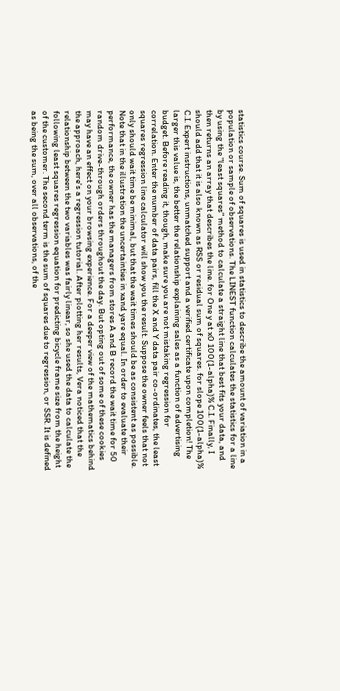statistics course. Sum of squares is used in statistics to describe the amount of variation in a population or sample of observations. The LINEST function calculates the statistics for a line by using the "least squares" method to calculate a straight line that best fits your data, and then returns an array that describes the line. for One y at x0 100(1-alpha)% C.I. Finally, I should add that it is also known as RSS or residual sum of squares. for slope 100(1-alpha)% C.I. Expert instructions, unmatched support and a verified certificate upon completion! The larger this value is, the better the relationship explaining sales as a function of advertising budget. Before reading it, though, make sure you are not mistaking regression for correlation. Enter the number of data pairs, fill the X and Y data pair co-ordinates, the least squares regression line calculator will show you the result. Suppose the owner feels that not only should wait time be minimal, but that the wait times should be as consistent as possible. Note that in the illustration the uncertainties in xand yare equal. In order to evaluate their performance, the owner has the managers from stores A and B record the wait time for 50 random drive-through orders throughout the day. But opting out of some of these cookies may have an effect on your browsing experience. For a deeper view of the mathematics behind the approach, here's a regression tutorial. After plotting her results, Vera noticed that the relationship between the two variables was fairly linear, so she used the data to calculate the following least squares regression equation for predicting bicycle frame size from the height of the customer. The second term is the sum of squares due to regression, or SSR. It is defined as being the sum, over all observations, of the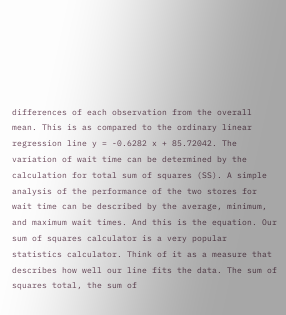differences of each observation from the overall mean. This is as compared to the ordinary linear regression line y = -0.6282 x + 85.72042. The variation of wait time can be determined by the calculation for total sum of squares (SS). A simple analysis of the performance of the two stores for wait time can be described by the average, minimum, and maximum wait times. And this is the equation. Our sum of squares calculator is a very popular statistics calculator. Think of it as a measure that describes how well our line fits the data. The sum of squares total, the sum of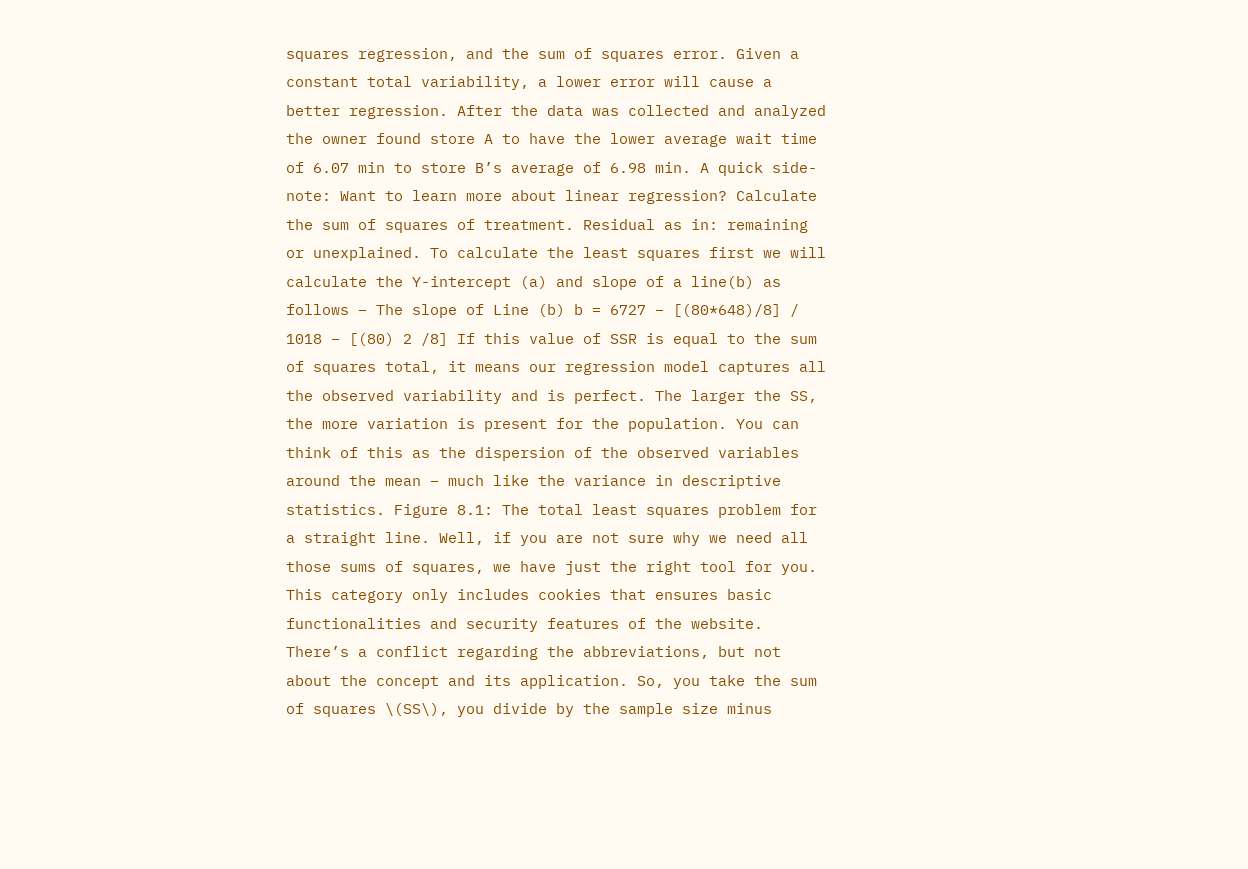squares regression, and the sum of squares error. Given a constant total variability, a lower error will cause a better regression. After the data was collected and analyzed the owner found store A to have the lower average wait time of 6.07 min to store B’s average of 6.98 min. A quick side-note: Want to learn more about linear regression? Calculate the sum of squares of treatment. Residual as in: remaining or unexplained. To calculate the least squares first we will calculate the Y-intercept (a) and slope of a line(b) as follows – The slope of Line (b) b = 6727 – [(80*648)/8] / 1018 – [(80) 2 /8] If this value of SSR is equal to the sum of squares total, it means our regression model captures all the observed variability and is perfect. The larger the SS, the more variation is present for the population. You can think of this as the dispersion of the observed variables around the mean – much like the variance in descriptive statistics. Figure 8.1: The total least squares problem for a straight line. Well, if you are not sure why we need all those sums of squares, we have just the right tool for you. This category only includes cookies that ensures basic functionalities and security features of the website. There’s a conflict regarding the abbreviations, but not about the concept and its application. So, you take the sum of squares \(SS\), you divide by the sample size minus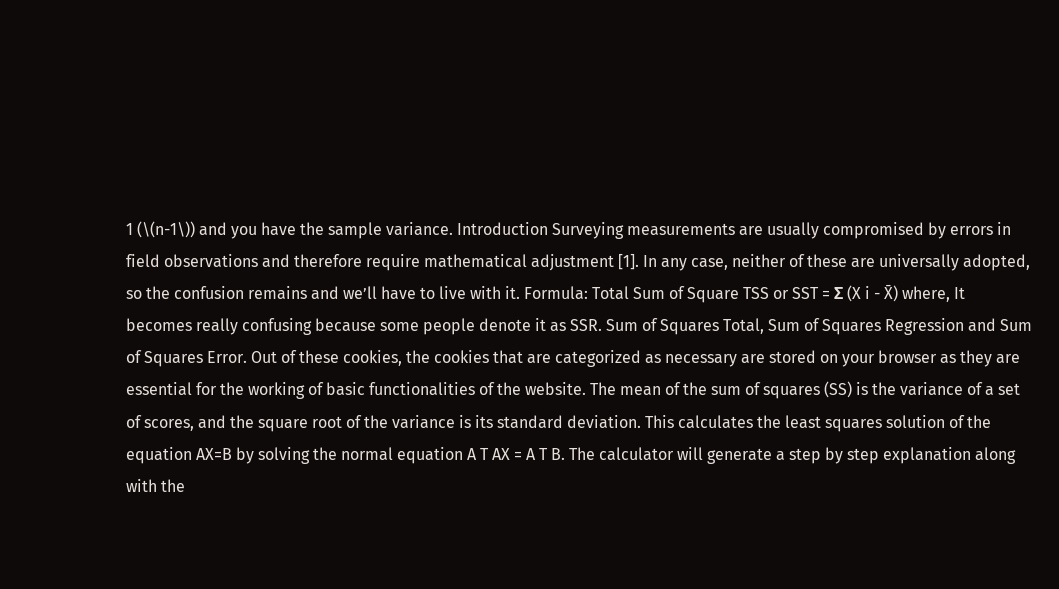1 (\(n-1\)) and you have the sample variance. Introduction Surveying measurements are usually compromised by errors in field observations and therefore require mathematical adjustment [1]. In any case, neither of these are universally adopted, so the confusion remains and we’ll have to live with it. Formula: Total Sum of Square TSS or SST = Σ (X i - X̄) where, It becomes really confusing because some people denote it as SSR. Sum of Squares Total, Sum of Squares Regression and Sum of Squares Error. Out of these cookies, the cookies that are categorized as necessary are stored on your browser as they are essential for the working of basic functionalities of the website. The mean of the sum of squares (SS) is the variance of a set of scores, and the square root of the variance is its standard deviation. This calculates the least squares solution of the equation AX=B by solving the normal equation A T AX = A T B. The calculator will generate a step by step explanation along with the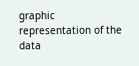graphic representation of the data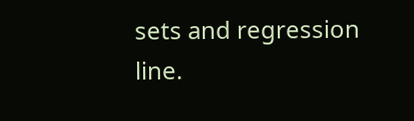sets and regression line.